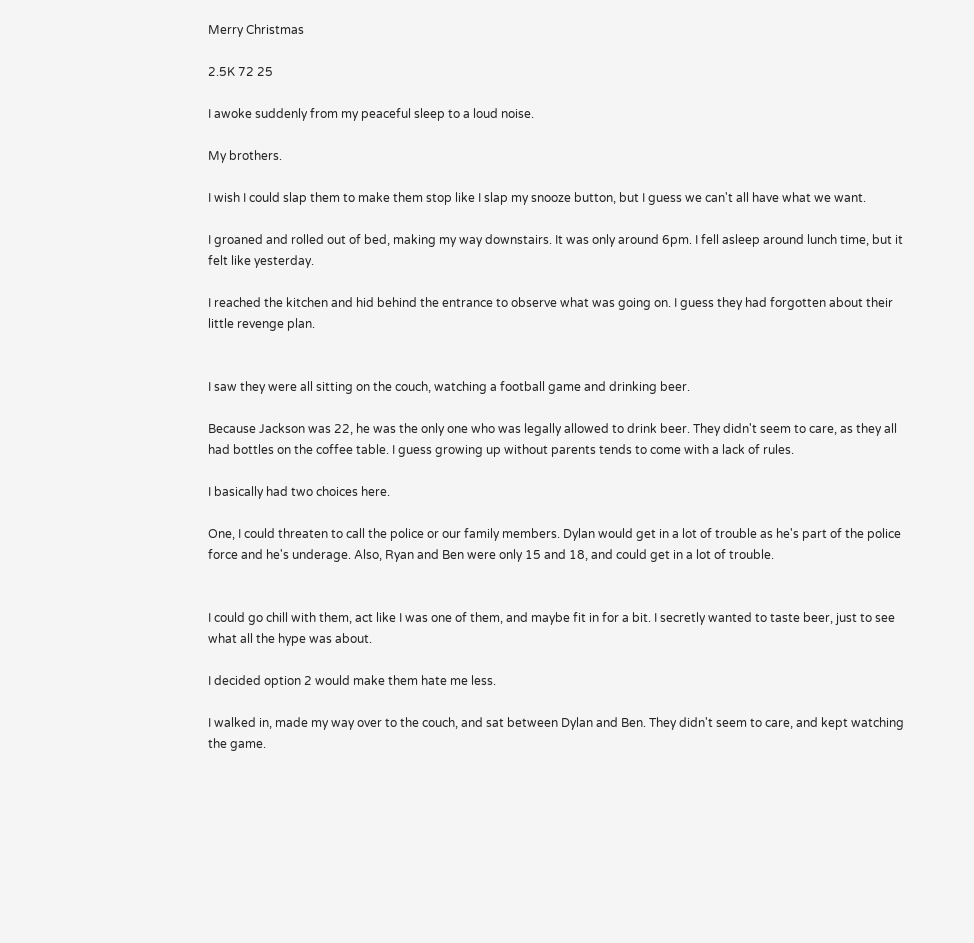Merry Christmas

2.5K 72 25

I awoke suddenly from my peaceful sleep to a loud noise.

My brothers.

I wish I could slap them to make them stop like I slap my snooze button, but I guess we can't all have what we want.

I groaned and rolled out of bed, making my way downstairs. It was only around 6pm. I fell asleep around lunch time, but it felt like yesterday.

I reached the kitchen and hid behind the entrance to observe what was going on. I guess they had forgotten about their little revenge plan.


I saw they were all sitting on the couch, watching a football game and drinking beer.

Because Jackson was 22, he was the only one who was legally allowed to drink beer. They didn't seem to care, as they all had bottles on the coffee table. I guess growing up without parents tends to come with a lack of rules.

I basically had two choices here.

One, I could threaten to call the police or our family members. Dylan would get in a lot of trouble as he's part of the police force and he's underage. Also, Ryan and Ben were only 15 and 18, and could get in a lot of trouble.


I could go chill with them, act like I was one of them, and maybe fit in for a bit. I secretly wanted to taste beer, just to see what all the hype was about.

I decided option 2 would make them hate me less.

I walked in, made my way over to the couch, and sat between Dylan and Ben. They didn't seem to care, and kept watching the game.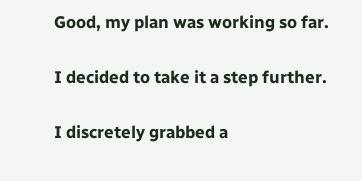Good, my plan was working so far.

I decided to take it a step further.

I discretely grabbed a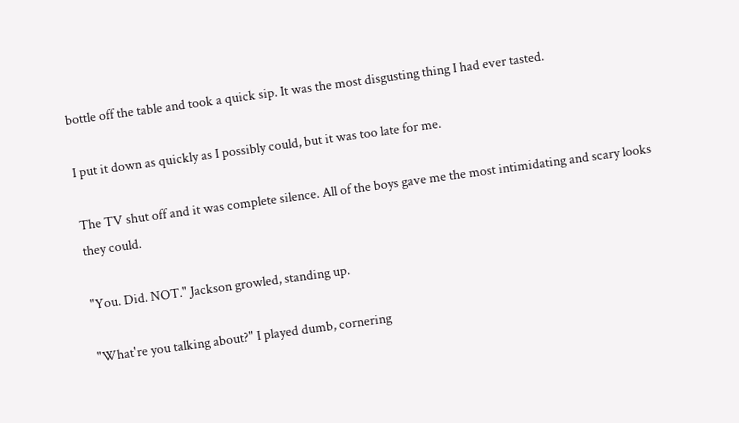bottle off the table and took a quick sip. It was the most disgusting thing I had ever tasted.

I put it down as quickly as I possibly could, but it was too late for me.

The TV shut off and it was complete silence. All of the boys gave me the most intimidating and scary looks they could.

"You. Did. NOT." Jackson growled, standing up.

"What're you talking about?" I played dumb, cornering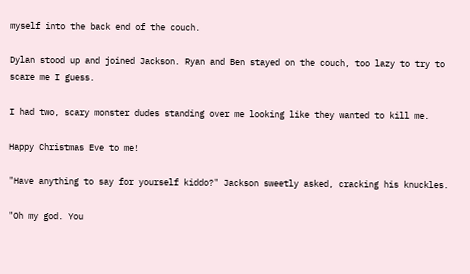myself into the back end of the couch.

Dylan stood up and joined Jackson. Ryan and Ben stayed on the couch, too lazy to try to scare me I guess.

I had two, scary monster dudes standing over me looking like they wanted to kill me.

Happy Christmas Eve to me!

"Have anything to say for yourself kiddo?" Jackson sweetly asked, cracking his knuckles.

"Oh my god. You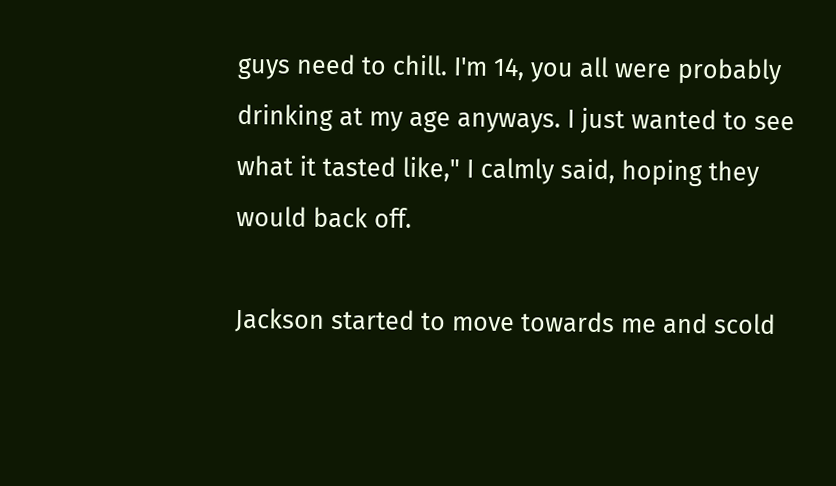guys need to chill. I'm 14, you all were probably drinking at my age anyways. I just wanted to see what it tasted like," I calmly said, hoping they would back off.

Jackson started to move towards me and scold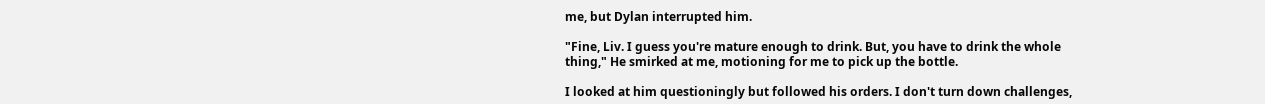me, but Dylan interrupted him.

"Fine, Liv. I guess you're mature enough to drink. But, you have to drink the whole thing," He smirked at me, motioning for me to pick up the bottle.

I looked at him questioningly but followed his orders. I don't turn down challenges,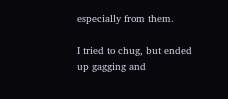especially from them.

I tried to chug, but ended up gagging and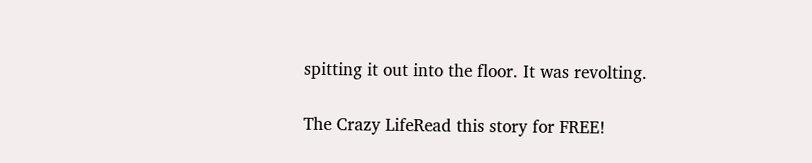spitting it out into the floor. It was revolting.

The Crazy LifeRead this story for FREE!